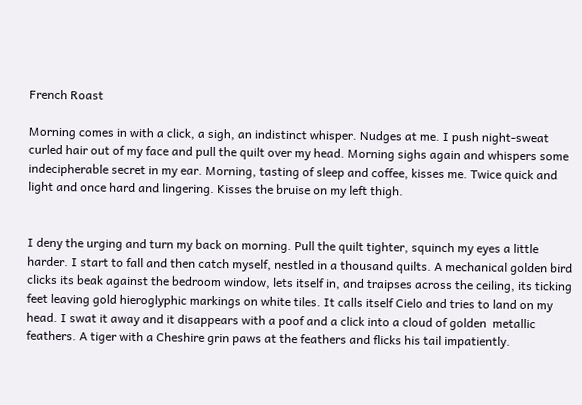French Roast

Morning comes in with a click, a sigh, an indistinct whisper. Nudges at me. I push night-sweat curled hair out of my face and pull the quilt over my head. Morning sighs again and whispers some indecipherable secret in my ear. Morning, tasting of sleep and coffee, kisses me. Twice quick and light and once hard and lingering. Kisses the bruise on my left thigh.


I deny the urging and turn my back on morning. Pull the quilt tighter, squinch my eyes a little harder. I start to fall and then catch myself, nestled in a thousand quilts. A mechanical golden bird clicks its beak against the bedroom window, lets itself in, and traipses across the ceiling, its ticking feet leaving gold hieroglyphic markings on white tiles. It calls itself Cielo and tries to land on my head. I swat it away and it disappears with a poof and a click into a cloud of golden  metallic feathers. A tiger with a Cheshire grin paws at the feathers and flicks his tail impatiently.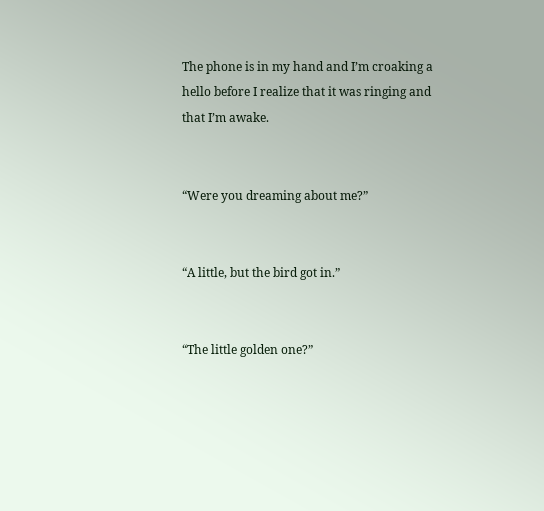The phone is in my hand and I’m croaking a hello before I realize that it was ringing and that I’m awake.


“Were you dreaming about me?”


“A little, but the bird got in.”


“The little golden one?”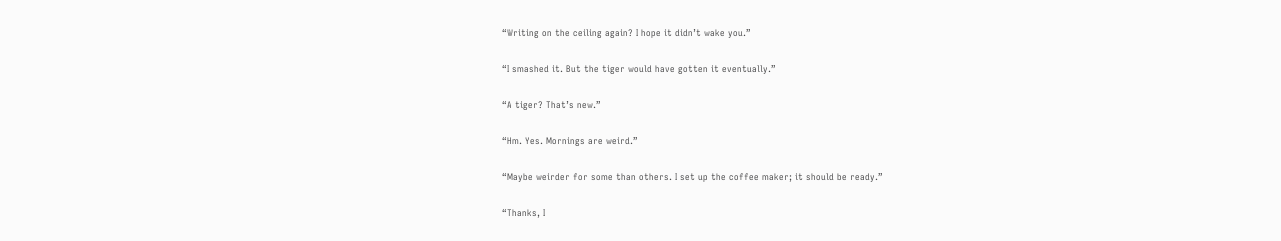“Writing on the ceiling again? I hope it didn’t wake you.”


“I smashed it. But the tiger would have gotten it eventually.”


“A tiger? That’s new.”


“Hm. Yes. Mornings are weird.”


“Maybe weirder for some than others. I set up the coffee maker; it should be ready.”


“Thanks, I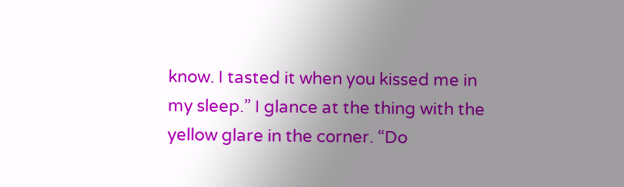know. I tasted it when you kissed me in my sleep.” I glance at the thing with the yellow glare in the corner. “Do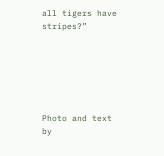all tigers have stripes?”






Photo and text by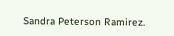Sandra Peterson Ramirez.